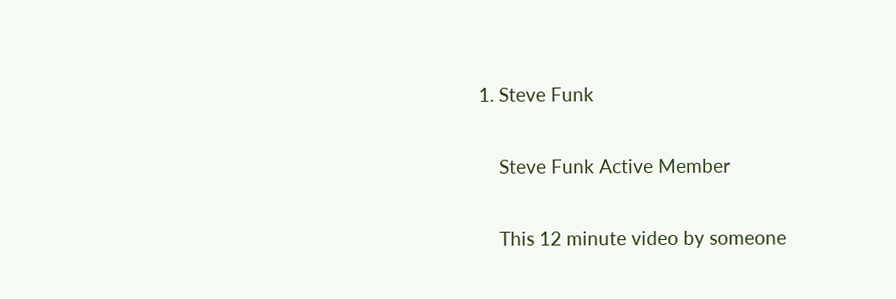1. Steve Funk

    Steve Funk Active Member

    This 12 minute video by someone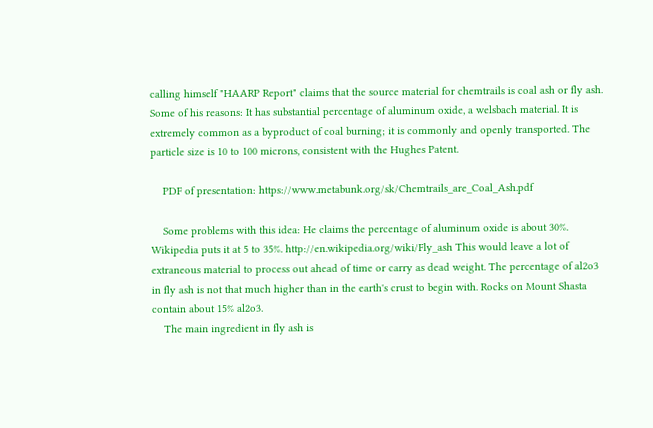calling himself "HAARP Report" claims that the source material for chemtrails is coal ash or fly ash. Some of his reasons: It has substantial percentage of aluminum oxide, a welsbach material. It is extremely common as a byproduct of coal burning; it is commonly and openly transported. The particle size is 10 to 100 microns, consistent with the Hughes Patent.

    PDF of presentation: https://www.metabunk.org/sk/Chemtrails_are_Coal_Ash.pdf

    Some problems with this idea: He claims the percentage of aluminum oxide is about 30%. Wikipedia puts it at 5 to 35%. http://en.wikipedia.org/wiki/Fly_ash This would leave a lot of extraneous material to process out ahead of time or carry as dead weight. The percentage of al2o3 in fly ash is not that much higher than in the earth's crust to begin with. Rocks on Mount Shasta contain about 15% al2o3.
    The main ingredient in fly ash is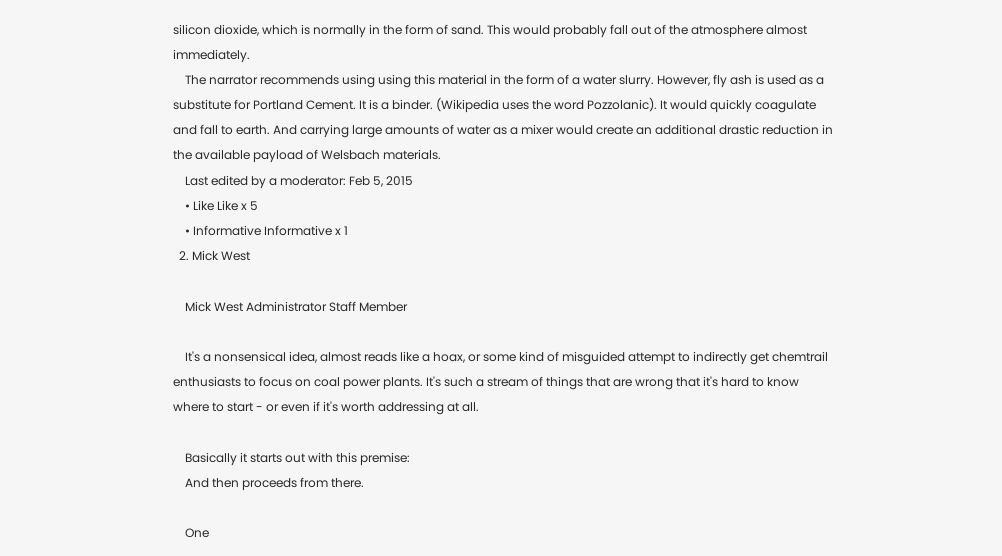silicon dioxide, which is normally in the form of sand. This would probably fall out of the atmosphere almost immediately.
    The narrator recommends using using this material in the form of a water slurry. However, fly ash is used as a substitute for Portland Cement. It is a binder. (Wikipedia uses the word Pozzolanic). It would quickly coagulate and fall to earth. And carrying large amounts of water as a mixer would create an additional drastic reduction in the available payload of Welsbach materials.
    Last edited by a moderator: Feb 5, 2015
    • Like Like x 5
    • Informative Informative x 1
  2. Mick West

    Mick West Administrator Staff Member

    It's a nonsensical idea, almost reads like a hoax, or some kind of misguided attempt to indirectly get chemtrail enthusiasts to focus on coal power plants. It's such a stream of things that are wrong that it's hard to know where to start - or even if it's worth addressing at all.

    Basically it starts out with this premise:
    And then proceeds from there.

    One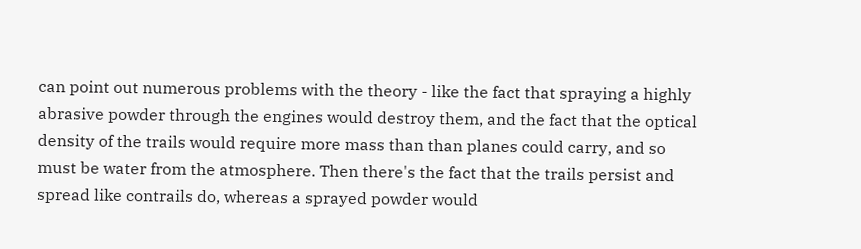can point out numerous problems with the theory - like the fact that spraying a highly abrasive powder through the engines would destroy them, and the fact that the optical density of the trails would require more mass than than planes could carry, and so must be water from the atmosphere. Then there's the fact that the trails persist and spread like contrails do, whereas a sprayed powder would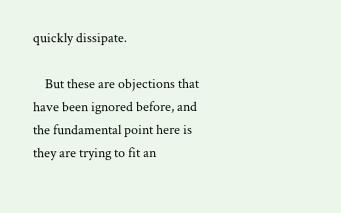quickly dissipate.

    But these are objections that have been ignored before, and the fundamental point here is they are trying to fit an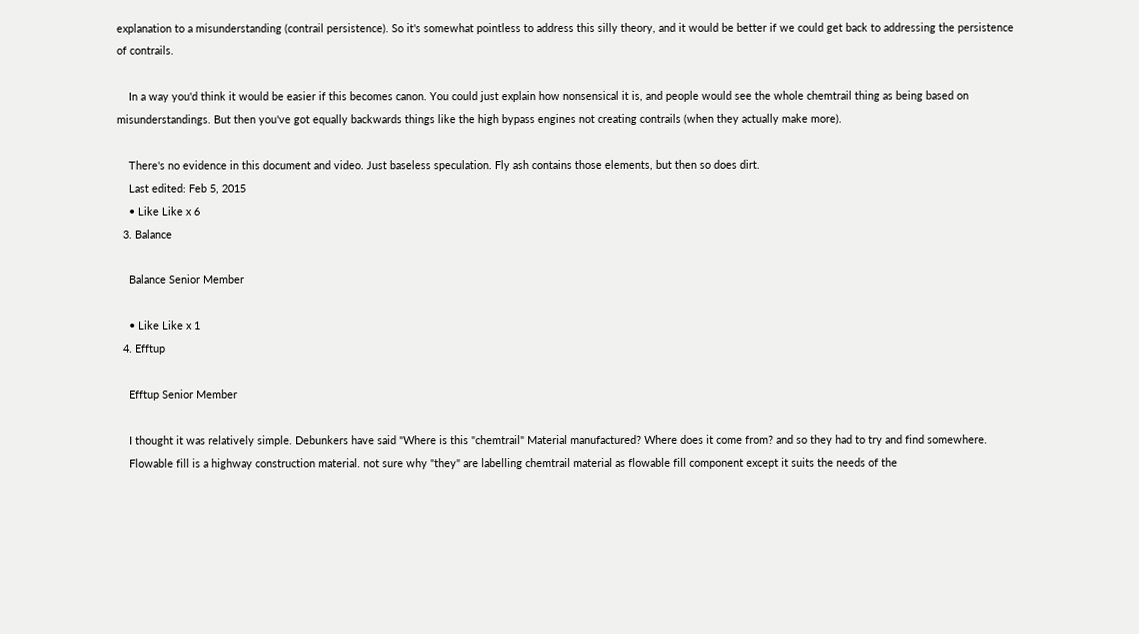explanation to a misunderstanding (contrail persistence). So it's somewhat pointless to address this silly theory, and it would be better if we could get back to addressing the persistence of contrails.

    In a way you'd think it would be easier if this becomes canon. You could just explain how nonsensical it is, and people would see the whole chemtrail thing as being based on misunderstandings. But then you've got equally backwards things like the high bypass engines not creating contrails (when they actually make more).

    There's no evidence in this document and video. Just baseless speculation. Fly ash contains those elements, but then so does dirt.
    Last edited: Feb 5, 2015
    • Like Like x 6
  3. Balance

    Balance Senior Member

    • Like Like x 1
  4. Efftup

    Efftup Senior Member

    I thought it was relatively simple. Debunkers have said "Where is this "chemtrail" Material manufactured? Where does it come from? and so they had to try and find somewhere.
    Flowable fill is a highway construction material. not sure why "they" are labelling chemtrail material as flowable fill component except it suits the needs of the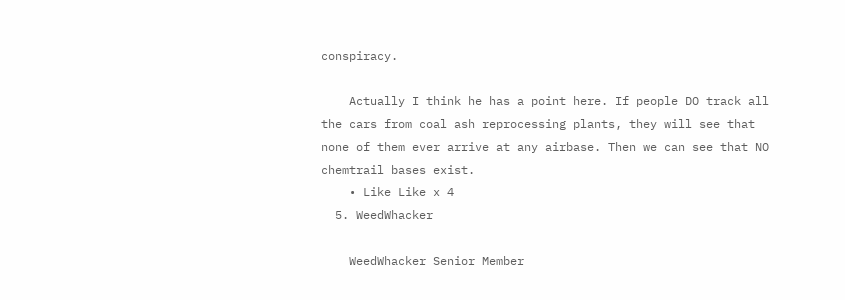conspiracy.

    Actually I think he has a point here. If people DO track all the cars from coal ash reprocessing plants, they will see that none of them ever arrive at any airbase. Then we can see that NO chemtrail bases exist.
    • Like Like x 4
  5. WeedWhacker

    WeedWhacker Senior Member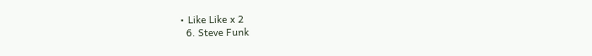• Like Like x 2
  6. Steve Funk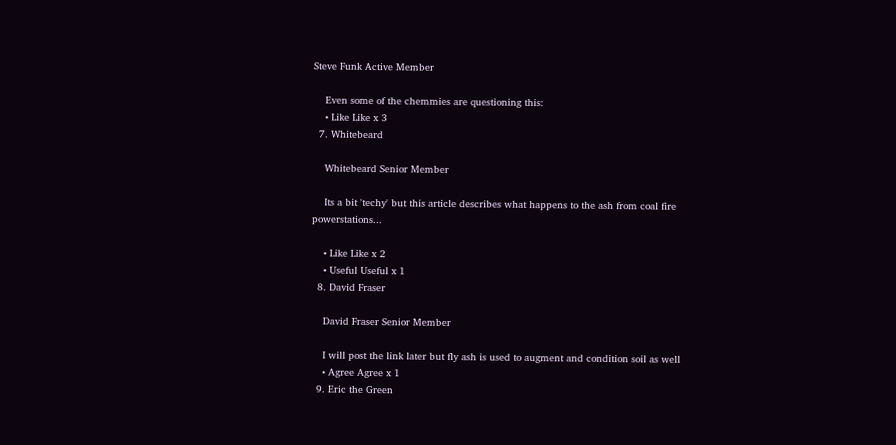Steve Funk Active Member

    Even some of the chemmies are questioning this:
    • Like Like x 3
  7. Whitebeard

    Whitebeard Senior Member

    Its a bit 'techy' but this article describes what happens to the ash from coal fire powerstations...

    • Like Like x 2
    • Useful Useful x 1
  8. David Fraser

    David Fraser Senior Member

    I will post the link later but fly ash is used to augment and condition soil as well
    • Agree Agree x 1
  9. Eric the Green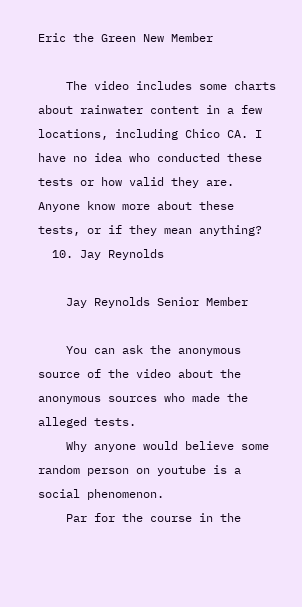Eric the Green New Member

    The video includes some charts about rainwater content in a few locations, including Chico CA. I have no idea who conducted these tests or how valid they are. Anyone know more about these tests, or if they mean anything?
  10. Jay Reynolds

    Jay Reynolds Senior Member

    You can ask the anonymous source of the video about the anonymous sources who made the alleged tests.
    Why anyone would believe some random person on youtube is a social phenomenon.
    Par for the course in the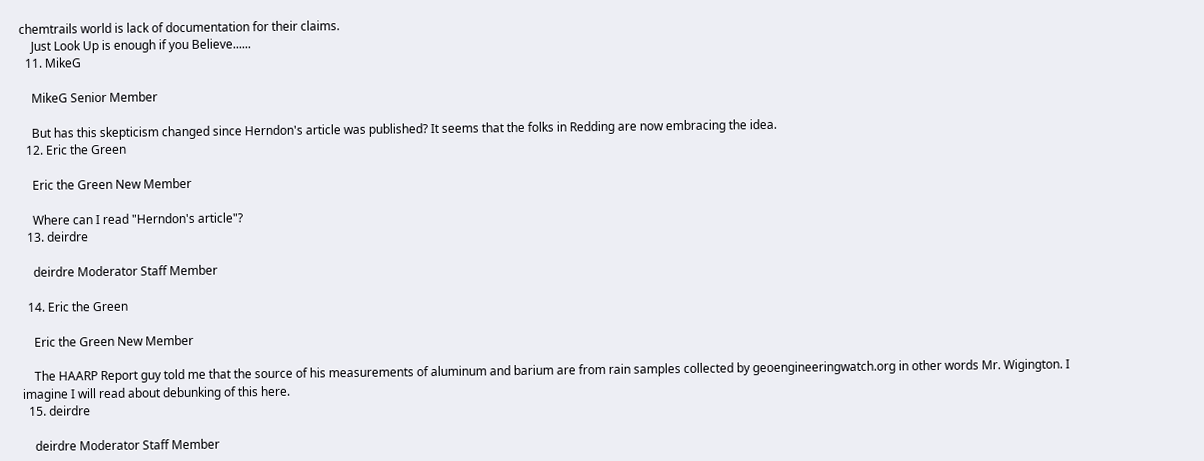chemtrails world is lack of documentation for their claims.
    Just Look Up is enough if you Believe......
  11. MikeG

    MikeG Senior Member

    But has this skepticism changed since Herndon's article was published? It seems that the folks in Redding are now embracing the idea.
  12. Eric the Green

    Eric the Green New Member

    Where can I read "Herndon's article"?
  13. deirdre

    deirdre Moderator Staff Member

  14. Eric the Green

    Eric the Green New Member

    The HAARP Report guy told me that the source of his measurements of aluminum and barium are from rain samples collected by geoengineeringwatch.org in other words Mr. Wigington. I imagine I will read about debunking of this here.
  15. deirdre

    deirdre Moderator Staff Member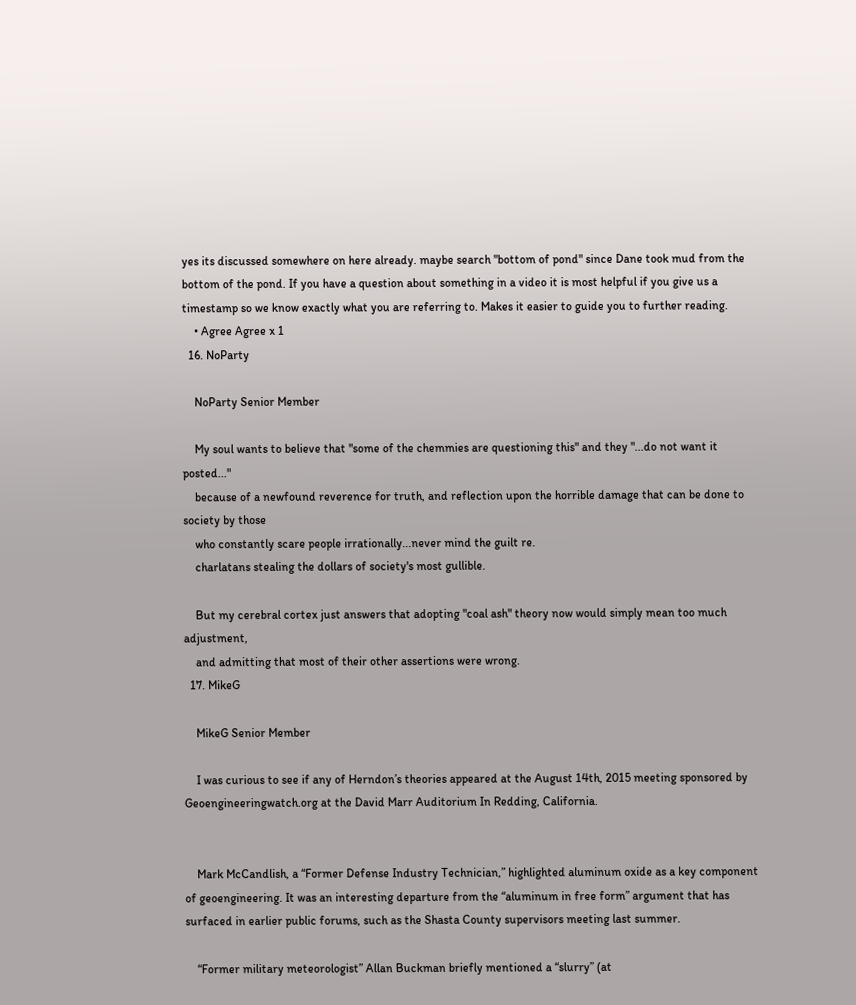yes its discussed somewhere on here already. maybe search "bottom of pond" since Dane took mud from the bottom of the pond. If you have a question about something in a video it is most helpful if you give us a timestamp so we know exactly what you are referring to. Makes it easier to guide you to further reading.
    • Agree Agree x 1
  16. NoParty

    NoParty Senior Member

    My soul wants to believe that "some of the chemmies are questioning this" and they "...do not want it posted..."
    because of a newfound reverence for truth, and reflection upon the horrible damage that can be done to society by those
    who constantly scare people irrationally...never mind the guilt re.
    charlatans stealing the dollars of society's most gullible.

    But my cerebral cortex just answers that adopting "coal ash" theory now would simply mean too much adjustment,
    and admitting that most of their other assertions were wrong.
  17. MikeG

    MikeG Senior Member

    I was curious to see if any of Herndon’s theories appeared at the August 14th, 2015 meeting sponsored by Geoengineeringwatch.org at the David Marr Auditorium In Redding, California.


    Mark McCandlish, a “Former Defense Industry Technician,” highlighted aluminum oxide as a key component of geoengineering. It was an interesting departure from the “aluminum in free form” argument that has surfaced in earlier public forums, such as the Shasta County supervisors meeting last summer.

    “Former military meteorologist” Allan Buckman briefly mentioned a “slurry” (at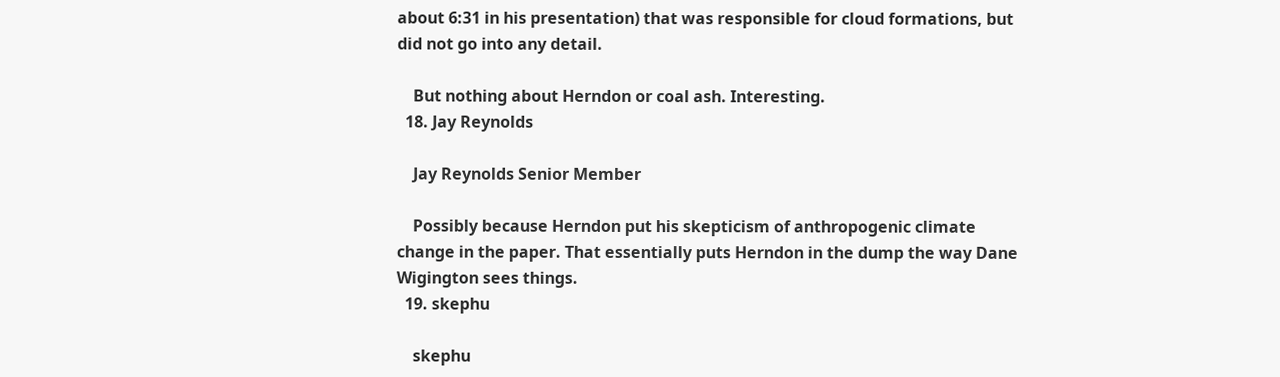about 6:31 in his presentation) that was responsible for cloud formations, but did not go into any detail.

    But nothing about Herndon or coal ash. Interesting.
  18. Jay Reynolds

    Jay Reynolds Senior Member

    Possibly because Herndon put his skepticism of anthropogenic climate change in the paper. That essentially puts Herndon in the dump the way Dane Wigington sees things.
  19. skephu

    skephu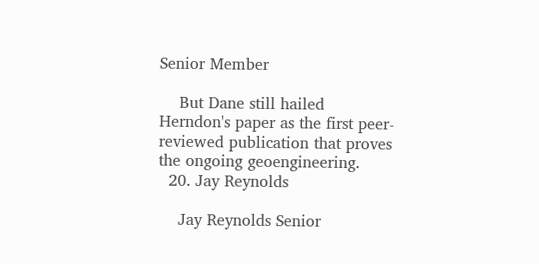Senior Member

    But Dane still hailed Herndon's paper as the first peer-reviewed publication that proves the ongoing geoengineering.
  20. Jay Reynolds

    Jay Reynolds Senior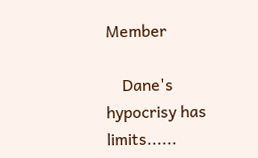Member

    Dane's hypocrisy has limits......